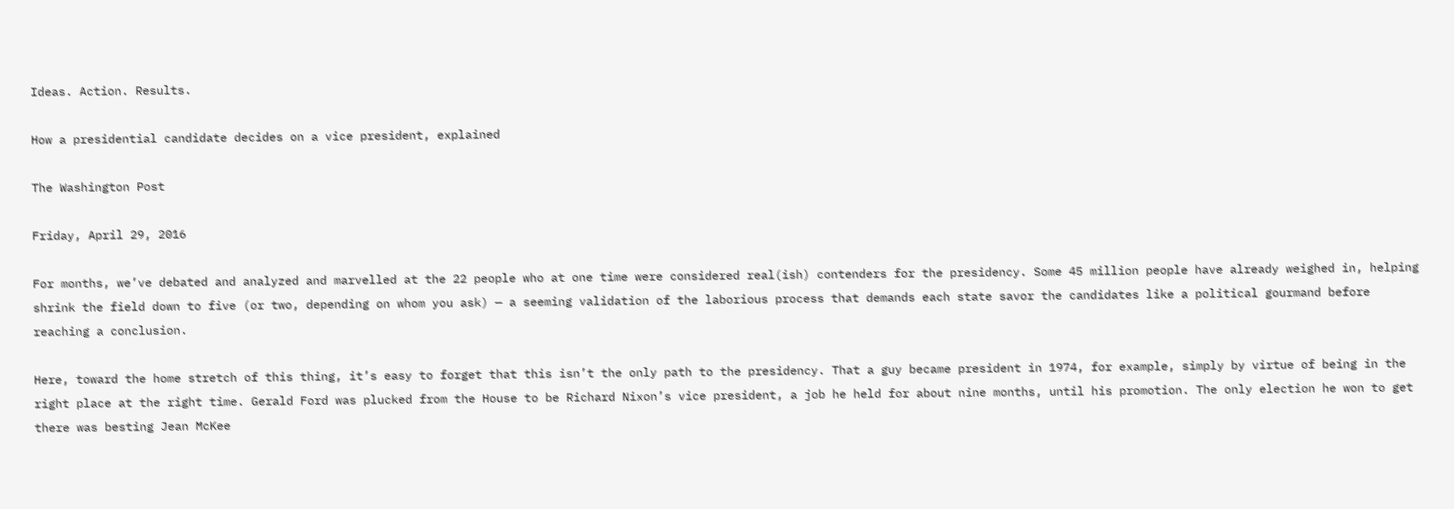Ideas. Action. Results.

How a presidential candidate decides on a vice president, explained

The Washington Post

Friday, April 29, 2016

For months, we’ve debated and analyzed and marvelled at the 22 people who at one time were considered real(ish) contenders for the presidency. Some 45 million people have already weighed in, helping shrink the field down to five (or two, depending on whom you ask) — a seeming validation of the laborious process that demands each state savor the candidates like a political gourmand before reaching a conclusion.

Here, toward the home stretch of this thing, it’s easy to forget that this isn’t the only path to the presidency. That a guy became president in 1974, for example, simply by virtue of being in the right place at the right time. Gerald Ford was plucked from the House to be Richard Nixon’s vice president, a job he held for about nine months, until his promotion. The only election he won to get there was besting Jean McKee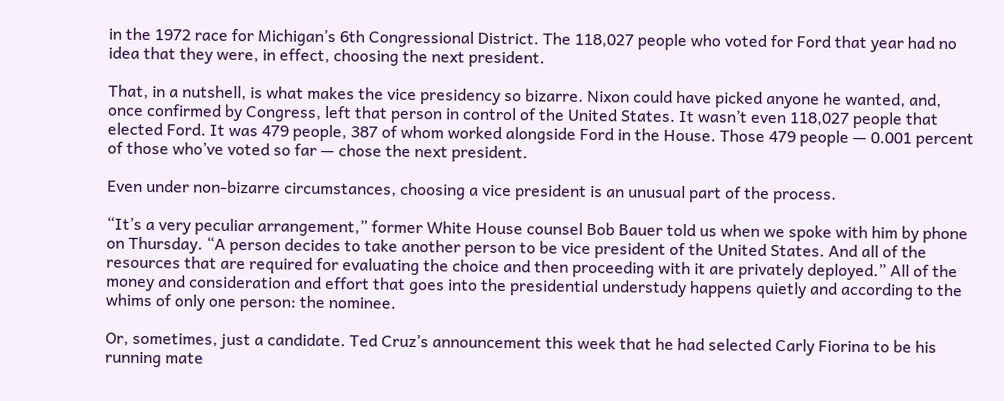in the 1972 race for Michigan’s 6th Congressional District. The 118,027 people who voted for Ford that year had no idea that they were, in effect, choosing the next president.

That, in a nutshell, is what makes the vice presidency so bizarre. Nixon could have picked anyone he wanted, and, once confirmed by Congress, left that person in control of the United States. It wasn’t even 118,027 people that elected Ford. It was 479 people, 387 of whom worked alongside Ford in the House. Those 479 people — 0.001 percent of those who’ve voted so far — chose the next president.

Even under non-bizarre circumstances, choosing a vice president is an unusual part of the process.

“It’s a very peculiar arrangement,” former White House counsel Bob Bauer told us when we spoke with him by phone on Thursday. “A person decides to take another person to be vice president of the United States. And all of the resources that are required for evaluating the choice and then proceeding with it are privately deployed.” All of the money and consideration and effort that goes into the presidential understudy happens quietly and according to the whims of only one person: the nominee.

Or, sometimes, just a candidate. Ted Cruz’s announcement this week that he had selected Carly Fiorina to be his running mate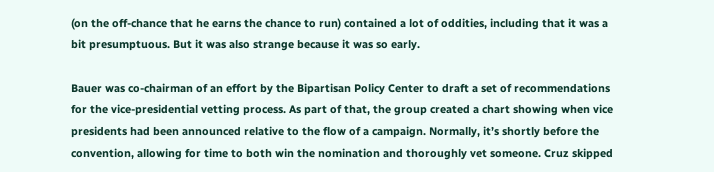(on the off-chance that he earns the chance to run) contained a lot of oddities, including that it was a bit presumptuous. But it was also strange because it was so early.

Bauer was co-chairman of an effort by the Bipartisan Policy Center to draft a set of recommendations for the vice-presidential vetting process. As part of that, the group created a chart showing when vice presidents had been announced relative to the flow of a campaign. Normally, it’s shortly before the convention, allowing for time to both win the nomination and thoroughly vet someone. Cruz skipped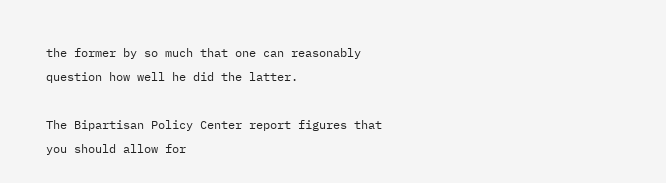the former by so much that one can reasonably question how well he did the latter.

The Bipartisan Policy Center report figures that you should allow for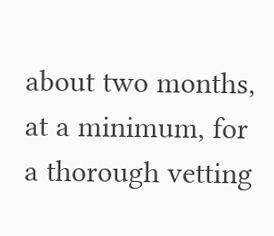about two months, at a minimum, for a thorough vetting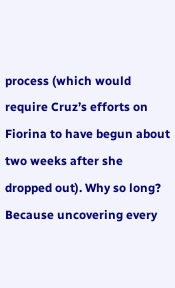process (which would require Cruz’s efforts on Fiorina to have begun about two weeks after she dropped out). Why so long? Because uncovering every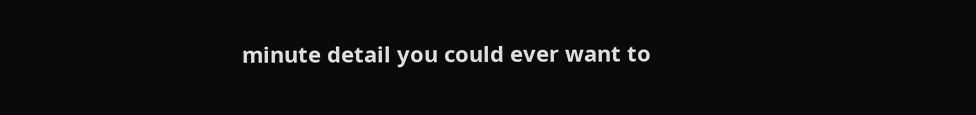minute detail you could ever want to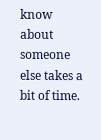know about someone else takes a bit of time.